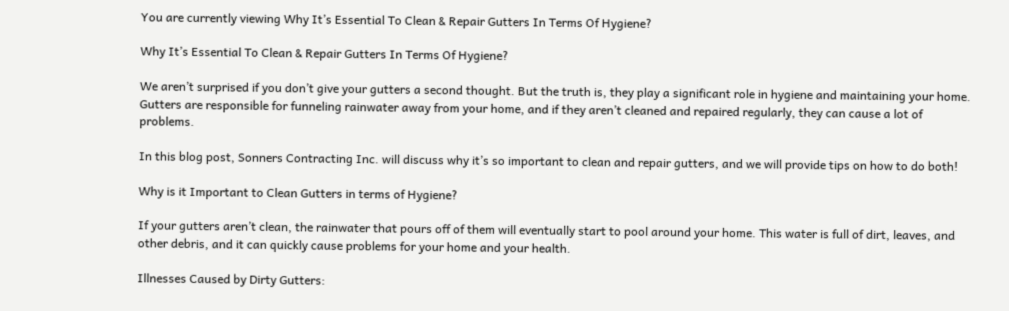You are currently viewing Why It’s Essential To Clean & Repair Gutters In Terms Of Hygiene?

Why It’s Essential To Clean & Repair Gutters In Terms Of Hygiene?

We aren’t surprised if you don’t give your gutters a second thought. But the truth is, they play a significant role in hygiene and maintaining your home. Gutters are responsible for funneling rainwater away from your home, and if they aren’t cleaned and repaired regularly, they can cause a lot of problems.

In this blog post, Sonners Contracting Inc. will discuss why it’s so important to clean and repair gutters, and we will provide tips on how to do both!

Why is it Important to Clean Gutters in terms of Hygiene?

If your gutters aren’t clean, the rainwater that pours off of them will eventually start to pool around your home. This water is full of dirt, leaves, and other debris, and it can quickly cause problems for your home and your health.

Illnesses Caused by Dirty Gutters: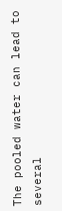The pooled water can lead to several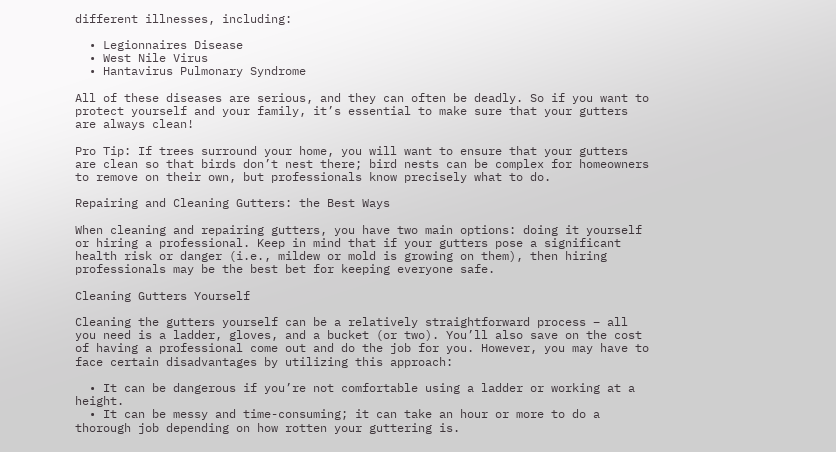different illnesses, including:

  • Legionnaires Disease
  • West Nile Virus
  • Hantavirus Pulmonary Syndrome

All of these diseases are serious, and they can often be deadly. So if you want to protect yourself and your family, it’s essential to make sure that your gutters are always clean!

Pro Tip: If trees surround your home, you will want to ensure that your gutters are clean so that birds don’t nest there; bird nests can be complex for homeowners to remove on their own, but professionals know precisely what to do.

Repairing and Cleaning Gutters: the Best Ways

When cleaning and repairing gutters, you have two main options: doing it yourself or hiring a professional. Keep in mind that if your gutters pose a significant health risk or danger (i.e., mildew or mold is growing on them), then hiring professionals may be the best bet for keeping everyone safe.

Cleaning Gutters Yourself

Cleaning the gutters yourself can be a relatively straightforward process – all you need is a ladder, gloves, and a bucket (or two). You’ll also save on the cost of having a professional come out and do the job for you. However, you may have to face certain disadvantages by utilizing this approach:

  • It can be dangerous if you’re not comfortable using a ladder or working at a height.
  • It can be messy and time-consuming; it can take an hour or more to do a thorough job depending on how rotten your guttering is.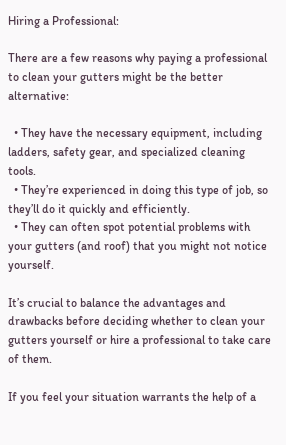Hiring a Professional:

There are a few reasons why paying a professional to clean your gutters might be the better alternative:

  • They have the necessary equipment, including ladders, safety gear, and specialized cleaning tools.
  • They’re experienced in doing this type of job, so they’ll do it quickly and efficiently.
  • They can often spot potential problems with your gutters (and roof) that you might not notice yourself.

It’s crucial to balance the advantages and drawbacks before deciding whether to clean your gutters yourself or hire a professional to take care of them.

If you feel your situation warrants the help of a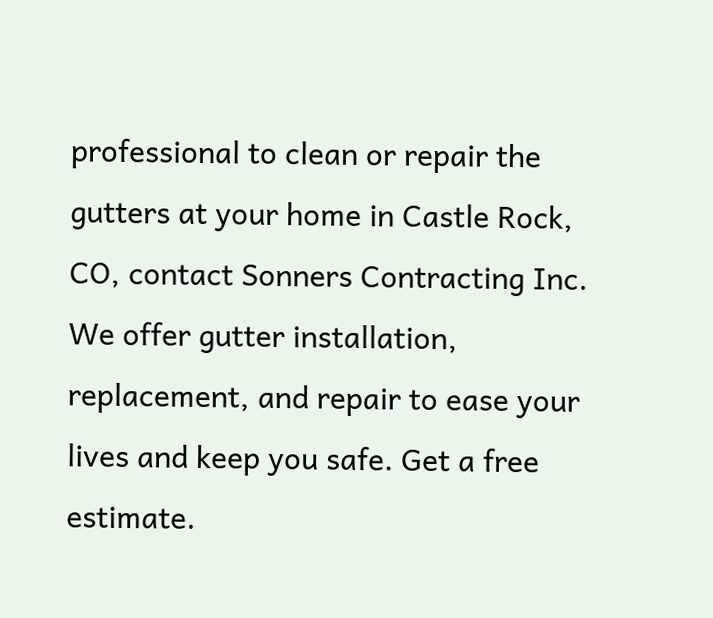professional to clean or repair the gutters at your home in Castle Rock, CO, contact Sonners Contracting Inc. We offer gutter installation, replacement, and repair to ease your lives and keep you safe. Get a free estimate.